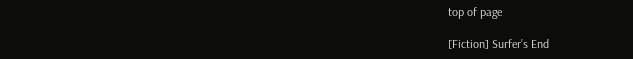top of page

[Fiction] Surfer’s End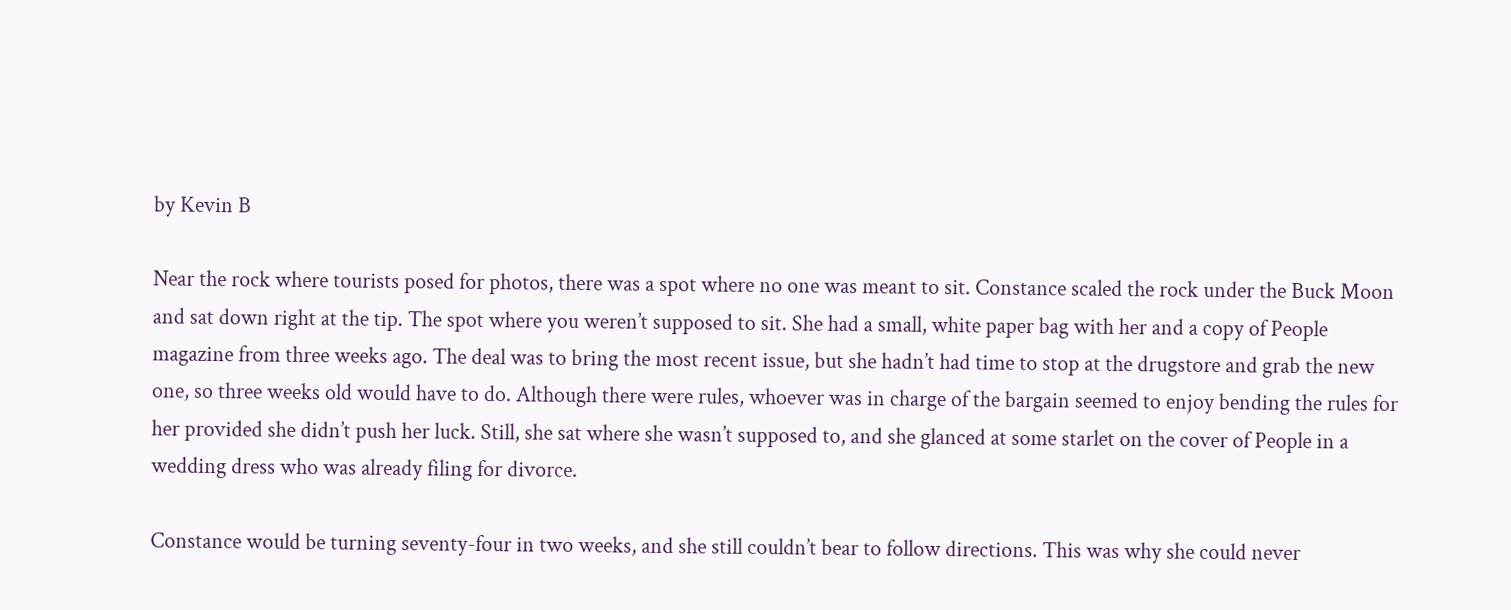by Kevin B

Near the rock where tourists posed for photos, there was a spot where no one was meant to sit. Constance scaled the rock under the Buck Moon and sat down right at the tip. The spot where you weren’t supposed to sit. She had a small, white paper bag with her and a copy of People magazine from three weeks ago. The deal was to bring the most recent issue, but she hadn’t had time to stop at the drugstore and grab the new one, so three weeks old would have to do. Although there were rules, whoever was in charge of the bargain seemed to enjoy bending the rules for her provided she didn’t push her luck. Still, she sat where she wasn’t supposed to, and she glanced at some starlet on the cover of People in a wedding dress who was already filing for divorce.

Constance would be turning seventy-four in two weeks, and she still couldn’t bear to follow directions. This was why she could never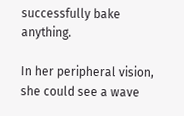successfully bake anything.

In her peripheral vision, she could see a wave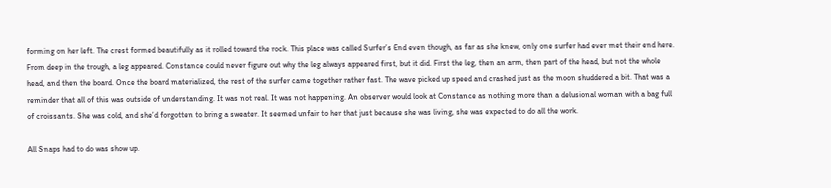forming on her left. The crest formed beautifully as it rolled toward the rock. This place was called Surfer’s End even though, as far as she knew, only one surfer had ever met their end here. From deep in the trough, a leg appeared. Constance could never figure out why the leg always appeared first, but it did. First the leg, then an arm, then part of the head, but not the whole head, and then the board. Once the board materialized, the rest of the surfer came together rather fast. The wave picked up speed and crashed just as the moon shuddered a bit. That was a reminder that all of this was outside of understanding. It was not real. It was not happening. An observer would look at Constance as nothing more than a delusional woman with a bag full of croissants. She was cold, and she’d forgotten to bring a sweater. It seemed unfair to her that just because she was living, she was expected to do all the work.

All Snaps had to do was show up.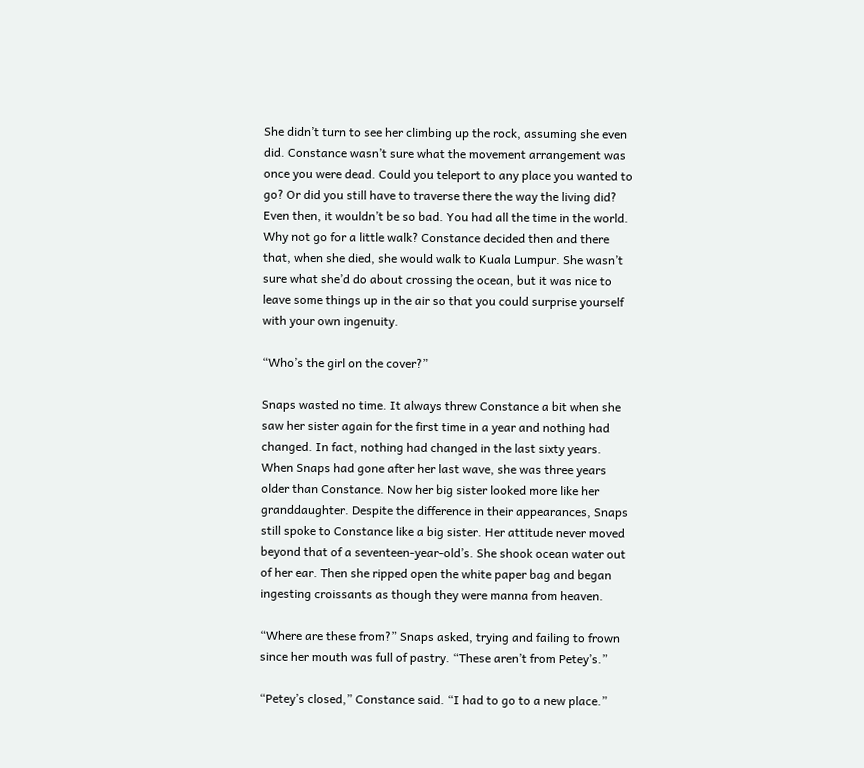She didn’t turn to see her climbing up the rock, assuming she even did. Constance wasn’t sure what the movement arrangement was once you were dead. Could you teleport to any place you wanted to go? Or did you still have to traverse there the way the living did? Even then, it wouldn’t be so bad. You had all the time in the world. Why not go for a little walk? Constance decided then and there that, when she died, she would walk to Kuala Lumpur. She wasn’t sure what she’d do about crossing the ocean, but it was nice to leave some things up in the air so that you could surprise yourself with your own ingenuity.

“Who’s the girl on the cover?”

Snaps wasted no time. It always threw Constance a bit when she saw her sister again for the first time in a year and nothing had changed. In fact, nothing had changed in the last sixty years. When Snaps had gone after her last wave, she was three years older than Constance. Now her big sister looked more like her granddaughter. Despite the difference in their appearances, Snaps still spoke to Constance like a big sister. Her attitude never moved beyond that of a seventeen-year-old’s. She shook ocean water out of her ear. Then she ripped open the white paper bag and began ingesting croissants as though they were manna from heaven.

“Where are these from?” Snaps asked, trying and failing to frown since her mouth was full of pastry. “These aren’t from Petey’s.”

“Petey’s closed,” Constance said. “I had to go to a new place.”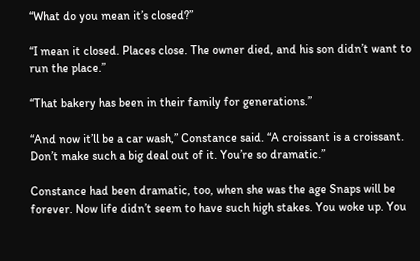“What do you mean it’s closed?”

“I mean it closed. Places close. The owner died, and his son didn’t want to run the place.”

“That bakery has been in their family for generations.”

“And now it’ll be a car wash,” Constance said. “A croissant is a croissant. Don’t make such a big deal out of it. You’re so dramatic.”

Constance had been dramatic, too, when she was the age Snaps will be forever. Now life didn’t seem to have such high stakes. You woke up. You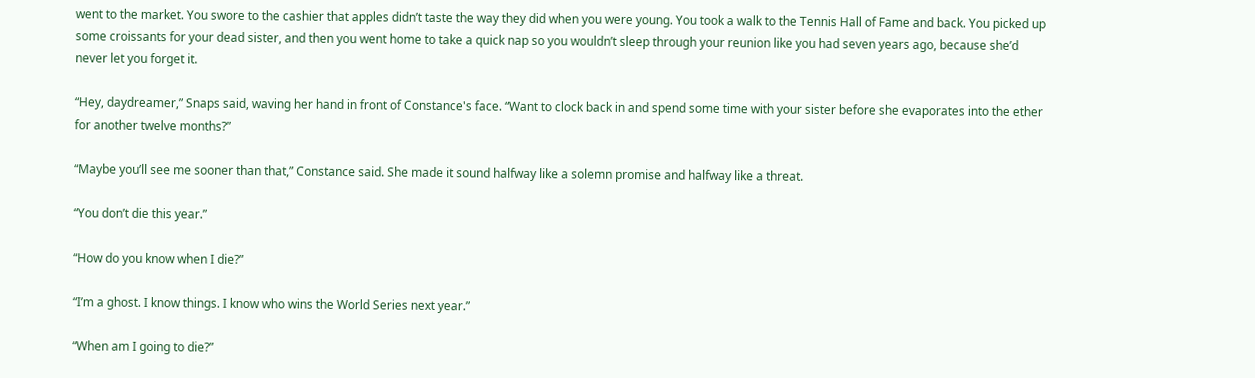went to the market. You swore to the cashier that apples didn’t taste the way they did when you were young. You took a walk to the Tennis Hall of Fame and back. You picked up some croissants for your dead sister, and then you went home to take a quick nap so you wouldn’t sleep through your reunion like you had seven years ago, because she’d never let you forget it.

“Hey, daydreamer,” Snaps said, waving her hand in front of Constance's face. “Want to clock back in and spend some time with your sister before she evaporates into the ether for another twelve months?”

“Maybe you’ll see me sooner than that,” Constance said. She made it sound halfway like a solemn promise and halfway like a threat.

“You don’t die this year.”

“How do you know when I die?”

“I’m a ghost. I know things. I know who wins the World Series next year.”

“When am I going to die?”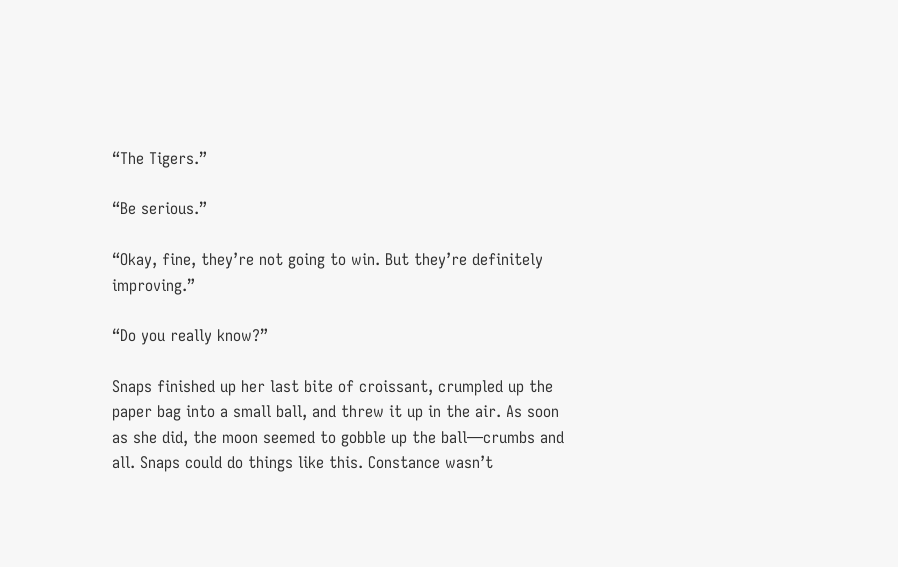“The Tigers.”

“Be serious.”

“Okay, fine, they’re not going to win. But they’re definitely improving.”

“Do you really know?”

Snaps finished up her last bite of croissant, crumpled up the paper bag into a small ball, and threw it up in the air. As soon as she did, the moon seemed to gobble up the ball—crumbs and all. Snaps could do things like this. Constance wasn’t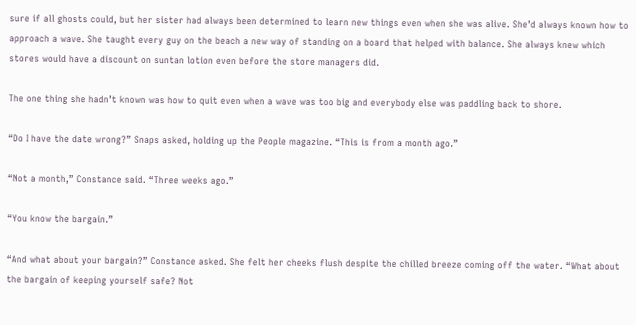sure if all ghosts could, but her sister had always been determined to learn new things even when she was alive. She’d always known how to approach a wave. She taught every guy on the beach a new way of standing on a board that helped with balance. She always knew which stores would have a discount on suntan lotion even before the store managers did.

The one thing she hadn’t known was how to quit even when a wave was too big and everybody else was paddling back to shore.

“Do I have the date wrong?” Snaps asked, holding up the People magazine. “This is from a month ago.”

“Not a month,” Constance said. “Three weeks ago.”

“You know the bargain.”

“And what about your bargain?” Constance asked. She felt her cheeks flush despite the chilled breeze coming off the water. “What about the bargain of keeping yourself safe? Not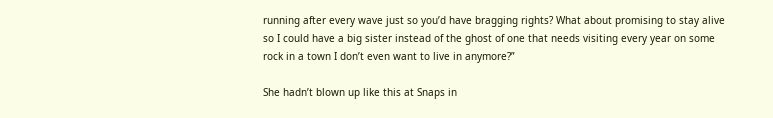running after every wave just so you’d have bragging rights? What about promising to stay alive so I could have a big sister instead of the ghost of one that needs visiting every year on some rock in a town I don’t even want to live in anymore?”

She hadn’t blown up like this at Snaps in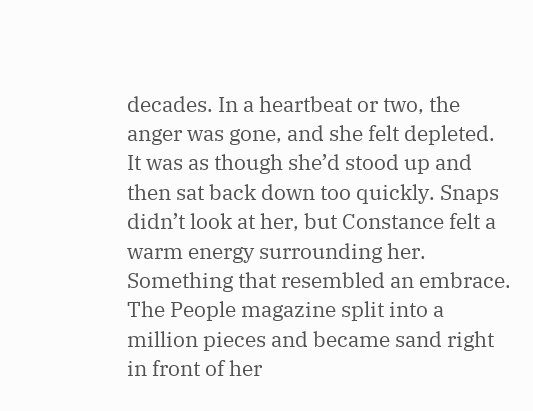decades. In a heartbeat or two, the anger was gone, and she felt depleted. It was as though she’d stood up and then sat back down too quickly. Snaps didn’t look at her, but Constance felt a warm energy surrounding her. Something that resembled an embrace. The People magazine split into a million pieces and became sand right in front of her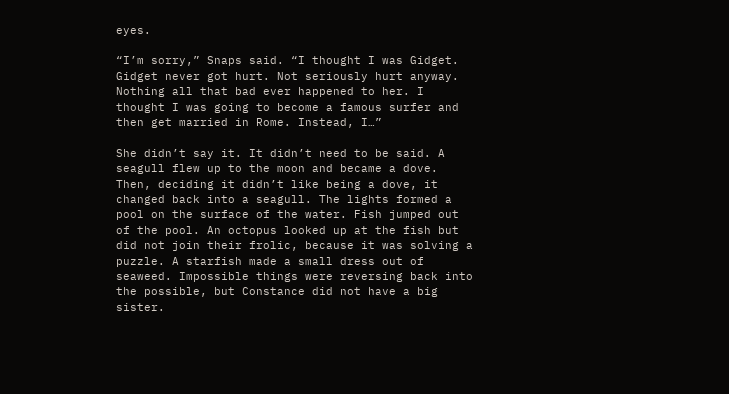eyes.

“I’m sorry,” Snaps said. “I thought I was Gidget. Gidget never got hurt. Not seriously hurt anyway. Nothing all that bad ever happened to her. I thought I was going to become a famous surfer and then get married in Rome. Instead, I…”

She didn’t say it. It didn’t need to be said. A seagull flew up to the moon and became a dove. Then, deciding it didn’t like being a dove, it changed back into a seagull. The lights formed a pool on the surface of the water. Fish jumped out of the pool. An octopus looked up at the fish but did not join their frolic, because it was solving a puzzle. A starfish made a small dress out of seaweed. Impossible things were reversing back into the possible, but Constance did not have a big sister.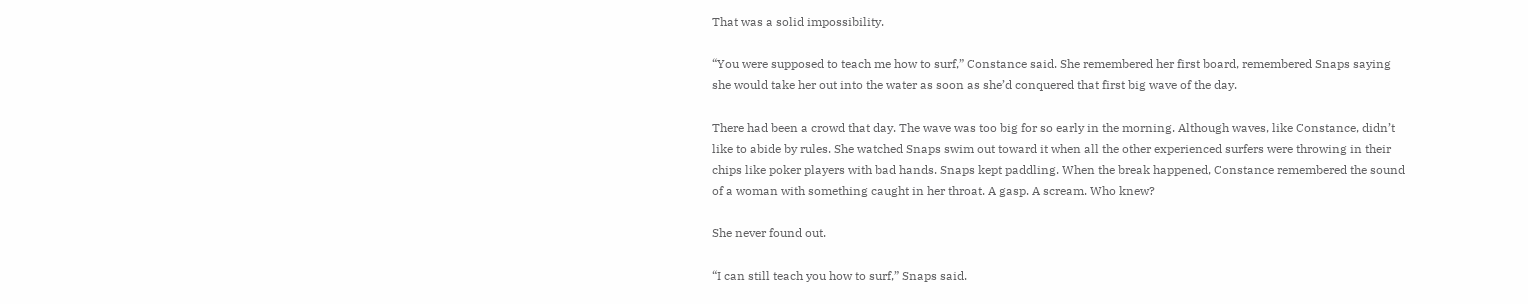That was a solid impossibility.

“You were supposed to teach me how to surf,” Constance said. She remembered her first board, remembered Snaps saying she would take her out into the water as soon as she’d conquered that first big wave of the day.

There had been a crowd that day. The wave was too big for so early in the morning. Although waves, like Constance, didn’t like to abide by rules. She watched Snaps swim out toward it when all the other experienced surfers were throwing in their chips like poker players with bad hands. Snaps kept paddling. When the break happened, Constance remembered the sound of a woman with something caught in her throat. A gasp. A scream. Who knew?

She never found out.

“I can still teach you how to surf,” Snaps said.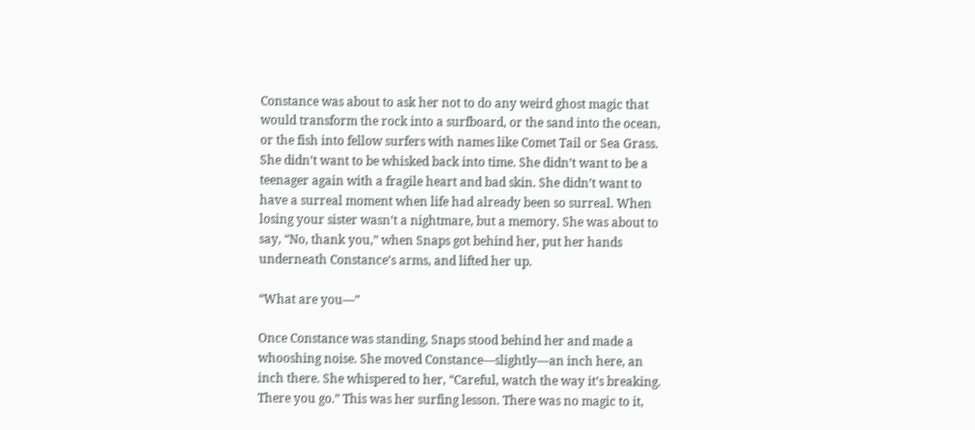Constance was about to ask her not to do any weird ghost magic that would transform the rock into a surfboard, or the sand into the ocean, or the fish into fellow surfers with names like Comet Tail or Sea Grass. She didn’t want to be whisked back into time. She didn’t want to be a teenager again with a fragile heart and bad skin. She didn’t want to have a surreal moment when life had already been so surreal. When losing your sister wasn’t a nightmare, but a memory. She was about to say, “No, thank you,” when Snaps got behind her, put her hands underneath Constance’s arms, and lifted her up.

“What are you—”

Once Constance was standing, Snaps stood behind her and made a whooshing noise. She moved Constance—slightly—an inch here, an inch there. She whispered to her, “Careful, watch the way it’s breaking. There you go.” This was her surfing lesson. There was no magic to it,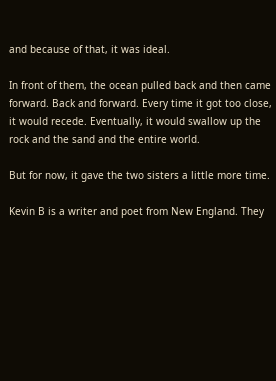and because of that, it was ideal.

In front of them, the ocean pulled back and then came forward. Back and forward. Every time it got too close, it would recede. Eventually, it would swallow up the rock and the sand and the entire world.

But for now, it gave the two sisters a little more time.

Kevin B is a writer and poet from New England. They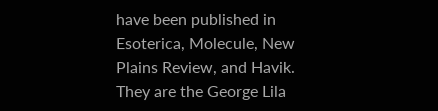have been published in Esoterica, Molecule, New Plains Review, and Havik. They are the George Lila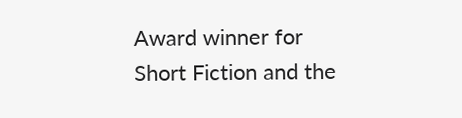Award winner for Short Fiction and the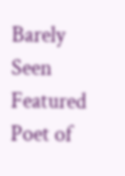Barely Seen Featured Poet of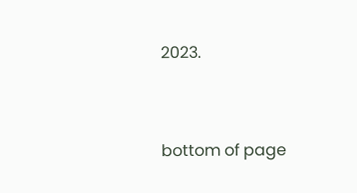2023.


bottom of page